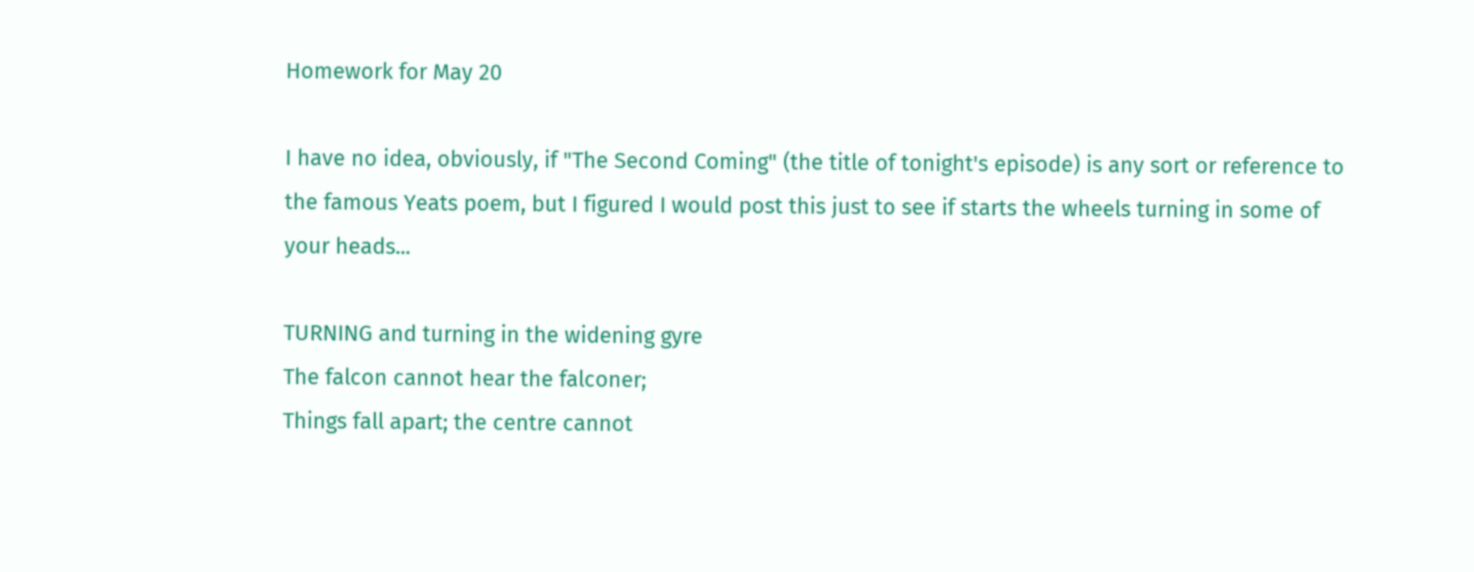Homework for May 20

I have no idea, obviously, if "The Second Coming" (the title of tonight's episode) is any sort or reference to the famous Yeats poem, but I figured I would post this just to see if starts the wheels turning in some of your heads...

TURNING and turning in the widening gyre
The falcon cannot hear the falconer;
Things fall apart; the centre cannot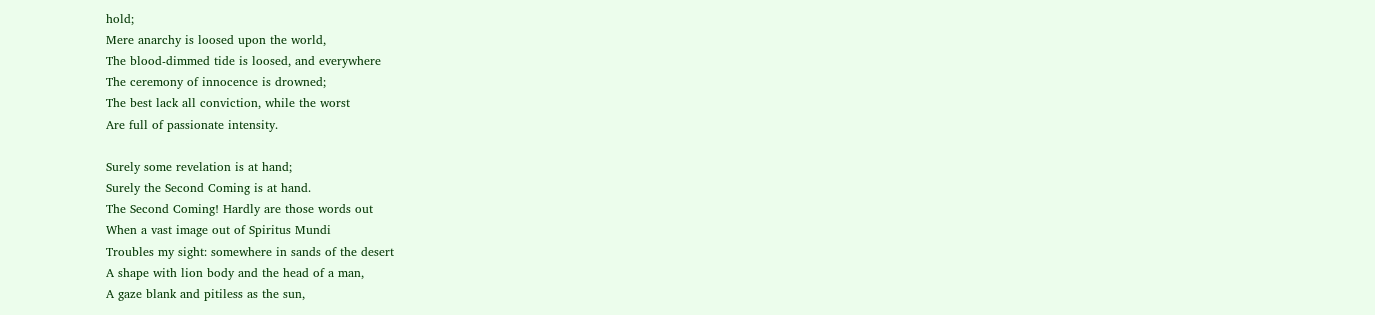hold;
Mere anarchy is loosed upon the world,
The blood-dimmed tide is loosed, and everywhere
The ceremony of innocence is drowned;
The best lack all conviction, while the worst
Are full of passionate intensity.

Surely some revelation is at hand;
Surely the Second Coming is at hand.
The Second Coming! Hardly are those words out
When a vast image out of Spiritus Mundi
Troubles my sight: somewhere in sands of the desert
A shape with lion body and the head of a man,
A gaze blank and pitiless as the sun,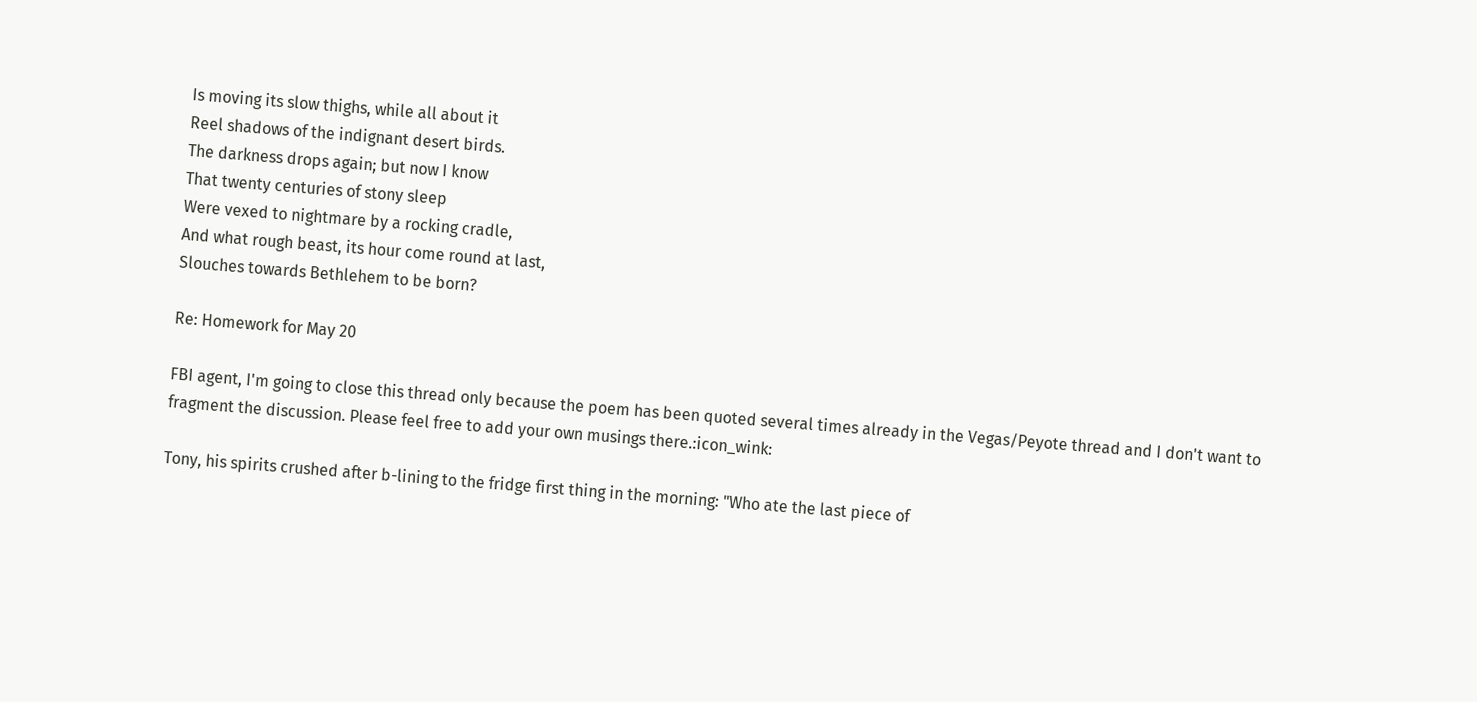Is moving its slow thighs, while all about it
Reel shadows of the indignant desert birds.
The darkness drops again; but now I know
That twenty centuries of stony sleep
Were vexed to nightmare by a rocking cradle,
And what rough beast, its hour come round at last,
Slouches towards Bethlehem to be born?

Re: Homework for May 20

FBI agent, I'm going to close this thread only because the poem has been quoted several times already in the Vegas/Peyote thread and I don't want to fragment the discussion. Please feel free to add your own musings there.:icon_wink:

Tony, his spirits crushed after b-lining to the fridge first thing in the morning: "Who ate the last piece of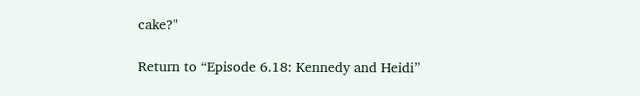cake?"

Return to “Episode 6.18: Kennedy and Heidi”